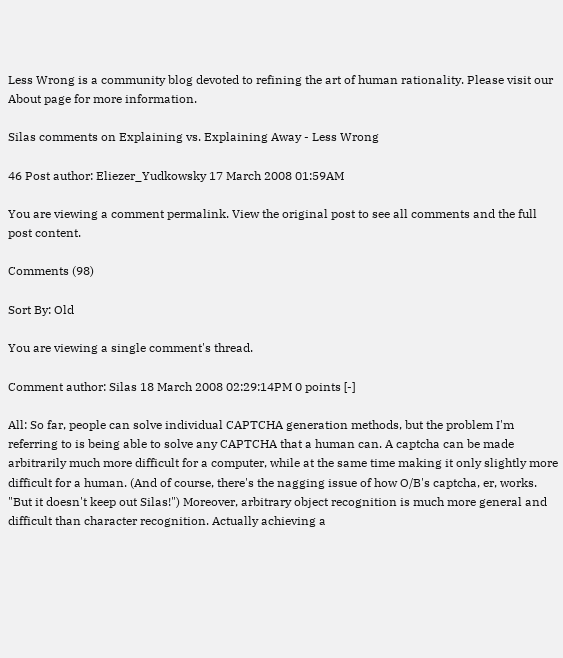Less Wrong is a community blog devoted to refining the art of human rationality. Please visit our About page for more information.

Silas comments on Explaining vs. Explaining Away - Less Wrong

46 Post author: Eliezer_Yudkowsky 17 March 2008 01:59AM

You are viewing a comment permalink. View the original post to see all comments and the full post content.

Comments (98)

Sort By: Old

You are viewing a single comment's thread.

Comment author: Silas 18 March 2008 02:29:14PM 0 points [-]

All: So far, people can solve individual CAPTCHA generation methods, but the problem I'm referring to is being able to solve any CAPTCHA that a human can. A captcha can be made arbitrarily much more difficult for a computer, while at the same time making it only slightly more difficult for a human. (And of course, there's the nagging issue of how O/B's captcha, er, works. "But it doesn't keep out Silas!") Moreover, arbitrary object recognition is much more general and difficult than character recognition. Actually achieving a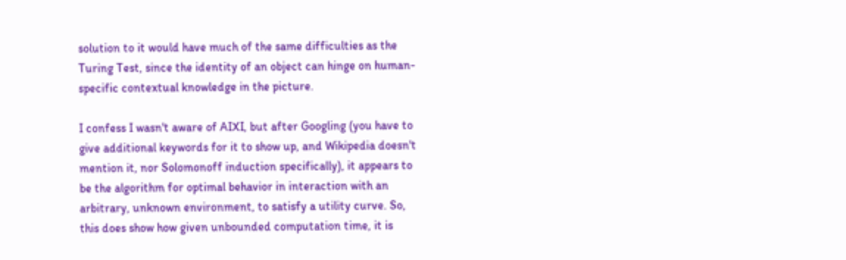solution to it would have much of the same difficulties as the Turing Test, since the identity of an object can hinge on human-specific contextual knowledge in the picture.

I confess I wasn't aware of AIXI, but after Googling (you have to give additional keywords for it to show up, and Wikipedia doesn't mention it, nor Solomonoff induction specifically), it appears to be the algorithm for optimal behavior in interaction with an arbitrary, unknown environment, to satisfy a utility curve. So, this does show how given unbounded computation time, it is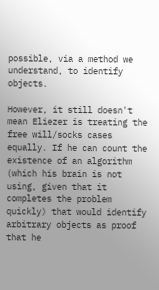possible, via a method we understand, to identify objects.

However, it still doesn't mean Eliezer is treating the free will/socks cases equally. If he can count the existence of an algorithm (which his brain is not using, given that it completes the problem quickly) that would identify arbitrary objects as proof that he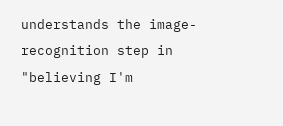understands the image-recognition step in "believing I'm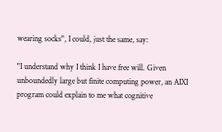wearing socks", I could, just the same, say:

"I understand why I think I have free will. Given unboundedly large but finite computing power, an AIXI program could explain to me what cognitive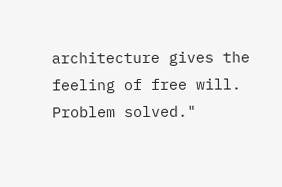architecture gives the feeling of free will. Problem solved."